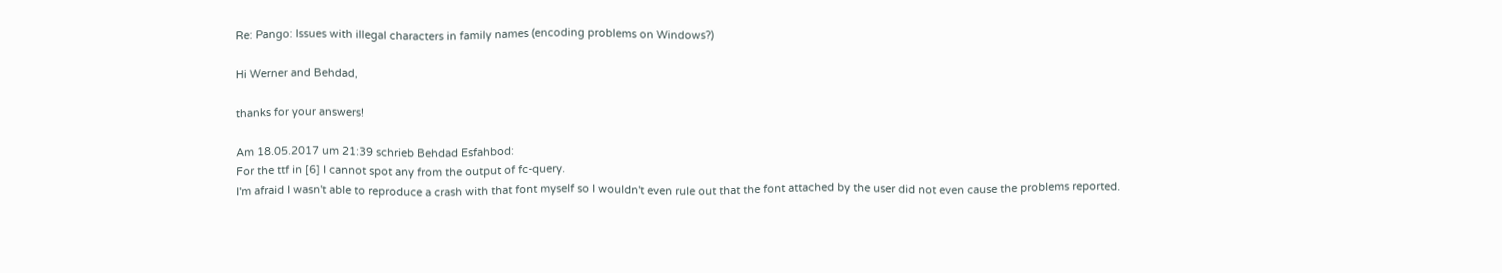Re: Pango: Issues with illegal characters in family names (encoding problems on Windows?)

Hi Werner and Behdad,

thanks for your answers!

Am 18.05.2017 um 21:39 schrieb Behdad Esfahbod:
For the ttf in [6] I cannot spot any from the output of fc-query.
I'm afraid I wasn't able to reproduce a crash with that font myself so I wouldn't even rule out that the font attached by the user did not even cause the problems reported.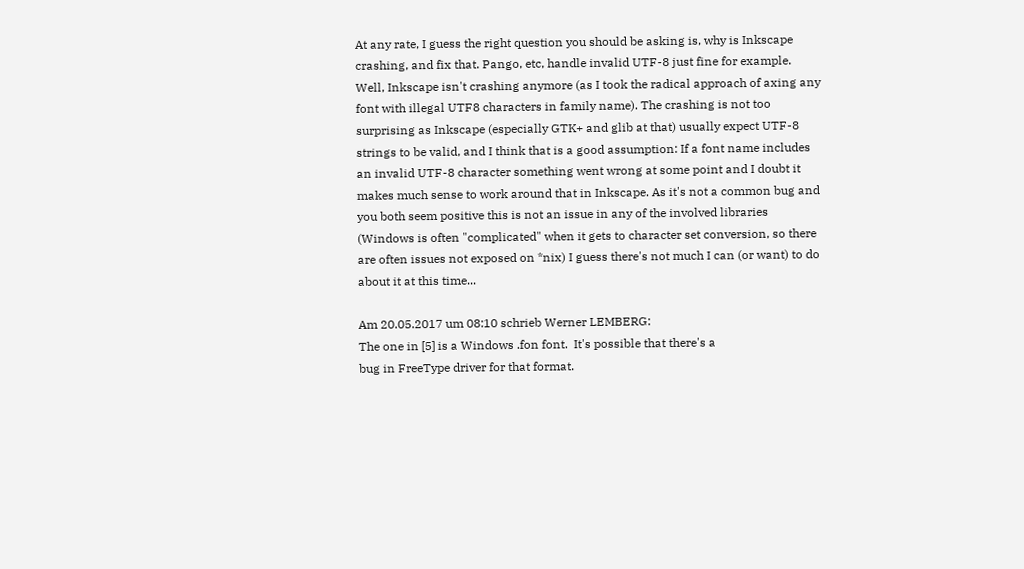At any rate, I guess the right question you should be asking is, why is Inkscape crashing, and fix that. Pango, etc, handle invalid UTF-8 just fine for example.
Well, Inkscape isn't crashing anymore (as I took the radical approach of axing any font with illegal UTF8 characters in family name). The crashing is not too surprising as Inkscape (especially GTK+ and glib at that) usually expect UTF-8 strings to be valid, and I think that is a good assumption: If a font name includes an invalid UTF-8 character something went wrong at some point and I doubt it makes much sense to work around that in Inkscape. As it's not a common bug and you both seem positive this is not an issue in any of the involved libraries (Windows is often "complicated" when it gets to character set conversion, so there are often issues not exposed on *nix) I guess there's not much I can (or want) to do about it at this time...

Am 20.05.2017 um 08:10 schrieb Werner LEMBERG:
The one in [5] is a Windows .fon font.  It's possible that there's a
bug in FreeType driver for that format.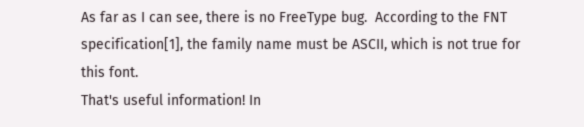As far as I can see, there is no FreeType bug.  According to the FNT
specification[1], the family name must be ASCII, which is not true for
this font.
That's useful information! In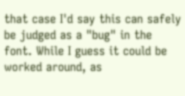that case I'd say this can safely be judged as a "bug" in the font. While I guess it could be worked around, as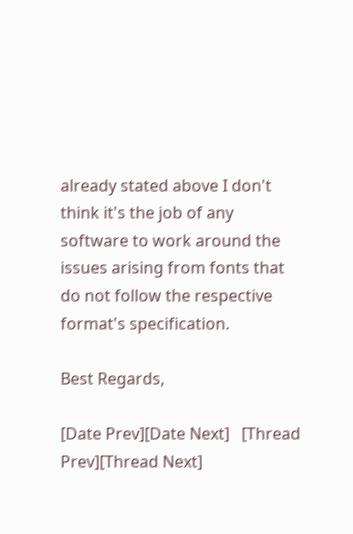already stated above I don't think it's the job of any software to work around the issues arising from fonts that do not follow the respective format's specification.

Best Regards,

[Date Prev][Date Next]   [Thread Prev][Thread Next]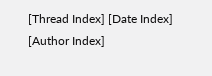[Thread Index] [Date Index] [Author Index]